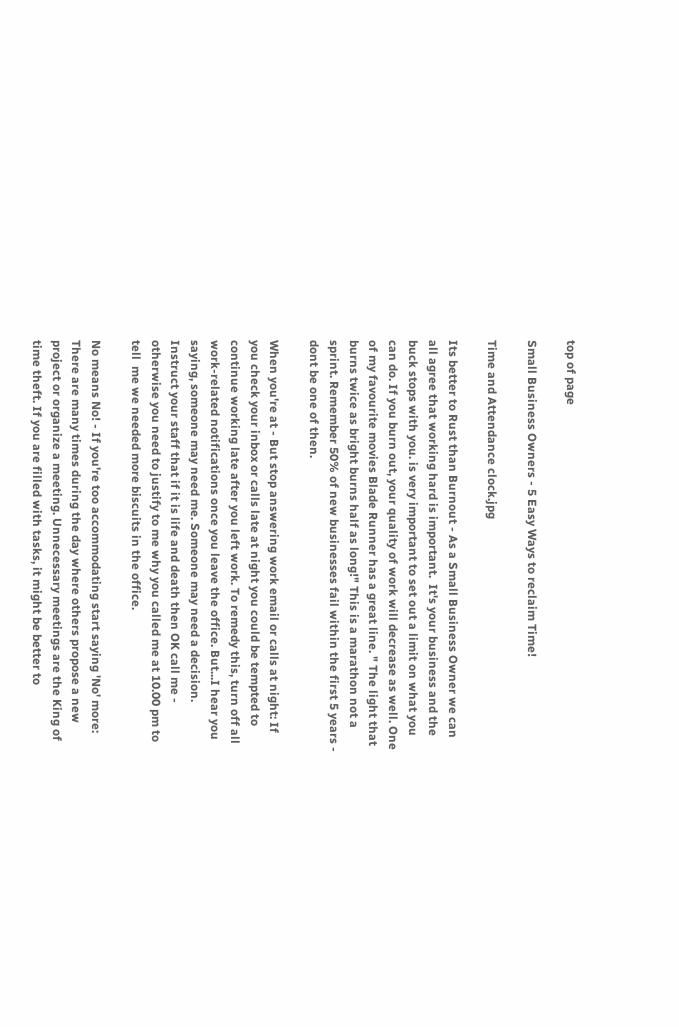top of page

Small Business Owners - 5 Easy Ways to reclaim Time!

Time and Attendance clock.jpg

Its better to Rust than Burnout - As a Small Business Owner we can all agree that working hard is important.  It's your business and the buck stops with you. is very important to set out a limit on what you can do. If you burn out, your quality of work will decrease as well. One of my favourite movies Blade Runner has a great line. " The light that burns twice as bright burns half as long!" This is a marathon not a sprint. Remember 50% of new businesses fail within the first 5 years - dont be one of then.

When you're at - But stop answering work email or calls at night: If you check your inbox or calls late at night you could be tempted to continue working late after you left work. To remedy this, turn off all work-related notifications once you leave the office. But...I hear you saying, someone may need me. Someone may need a decision. Instruct your staff that if it is life and death then OK call me - otherwise you need to justify to me why you called me at 10.00 pm to tell  me we needed more biscuits in the office.

No means No! - If you're too accommodating start saying 'No' more: There are many times during the day where others propose a new project or organize a meeting. Unnecessary meetings are the King of time theft. If you are filled with tasks, it might be better to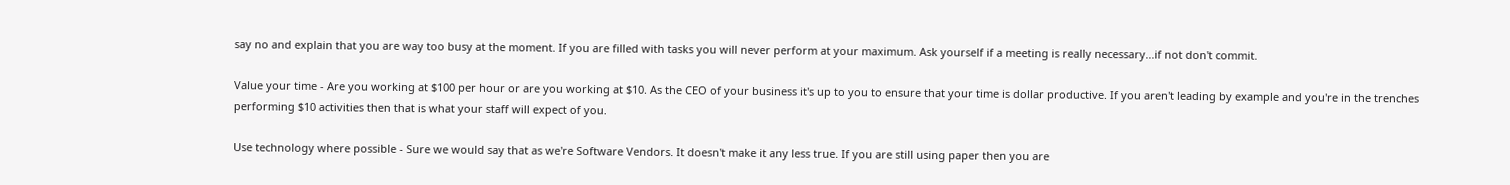say no and explain that you are way too busy at the moment. If you are filled with tasks you will never perform at your maximum. Ask yourself if a meeting is really necessary...if not don't commit.

Value your time - Are you working at $100 per hour or are you working at $10. As the CEO of your business it's up to you to ensure that your time is dollar productive. If you aren't leading by example and you're in the trenches performing $10 activities then that is what your staff will expect of you.

Use technology where possible - Sure we would say that as we're Software Vendors. It doesn't make it any less true. If you are still using paper then you are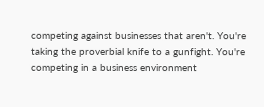competing against businesses that aren't. You're taking the proverbial knife to a gunfight. You're competing in a business environment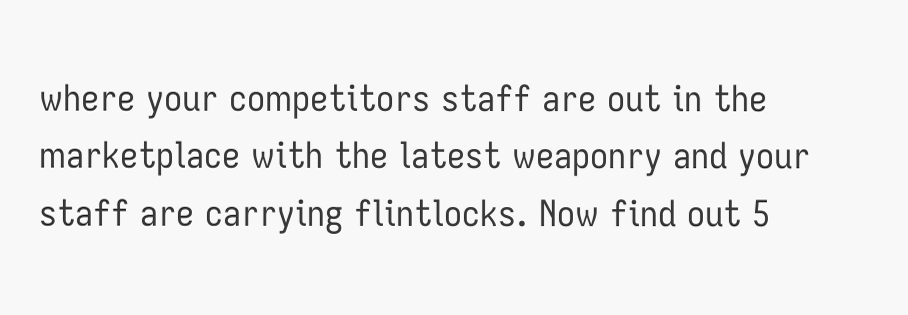where your competitors staff are out in the marketplace with the latest weaponry and your staff are carrying flintlocks. Now find out 5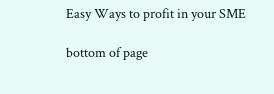Easy Ways to profit in your SME

bottom of page